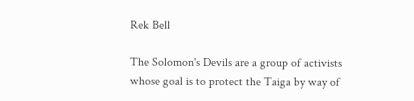Rek Bell

The Solomon's Devils are a group of activists whose goal is to protect the Taiga by way of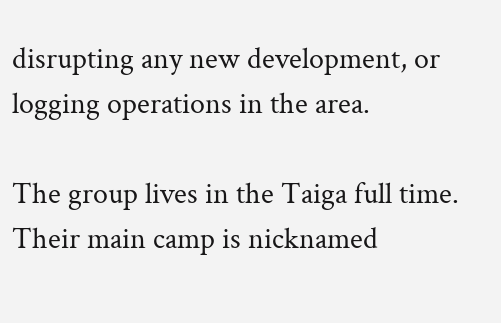disrupting any new development, or logging operations in the area.

The group lives in the Taiga full time. Their main camp is nicknamed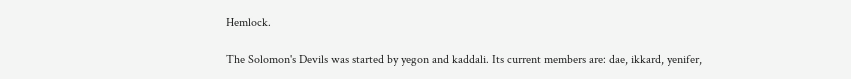Hemlock.

The Solomon's Devils was started by yegon and kaddali. Its current members are: dae, ikkard, yenifer,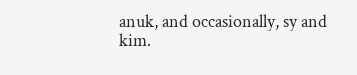anuk, and occasionally, sy and kim.